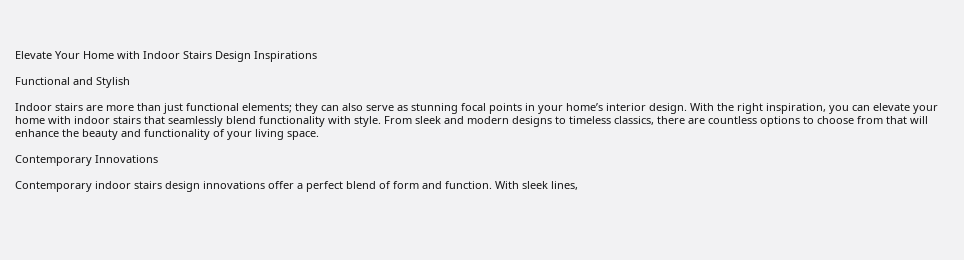Elevate Your Home with Indoor Stairs Design Inspirations

Functional and Stylish

Indoor stairs are more than just functional elements; they can also serve as stunning focal points in your home’s interior design. With the right inspiration, you can elevate your home with indoor stairs that seamlessly blend functionality with style. From sleek and modern designs to timeless classics, there are countless options to choose from that will enhance the beauty and functionality of your living space.

Contemporary Innovations

Contemporary indoor stairs design innovations offer a perfect blend of form and function. With sleek lines,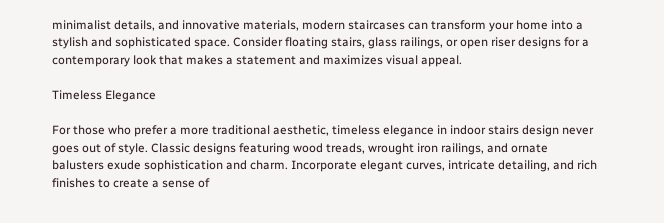minimalist details, and innovative materials, modern staircases can transform your home into a stylish and sophisticated space. Consider floating stairs, glass railings, or open riser designs for a contemporary look that makes a statement and maximizes visual appeal.

Timeless Elegance

For those who prefer a more traditional aesthetic, timeless elegance in indoor stairs design never goes out of style. Classic designs featuring wood treads, wrought iron railings, and ornate balusters exude sophistication and charm. Incorporate elegant curves, intricate detailing, and rich finishes to create a sense of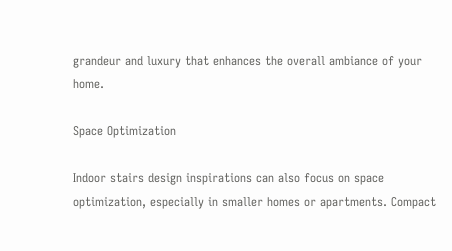grandeur and luxury that enhances the overall ambiance of your home.

Space Optimization

Indoor stairs design inspirations can also focus on space optimization, especially in smaller homes or apartments. Compact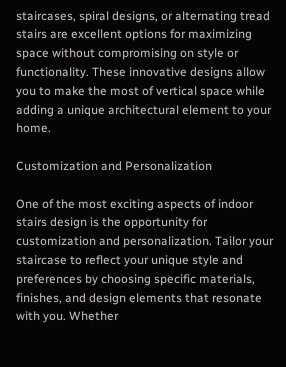staircases, spiral designs, or alternating tread stairs are excellent options for maximizing space without compromising on style or functionality. These innovative designs allow you to make the most of vertical space while adding a unique architectural element to your home.

Customization and Personalization

One of the most exciting aspects of indoor stairs design is the opportunity for customization and personalization. Tailor your staircase to reflect your unique style and preferences by choosing specific materials, finishes, and design elements that resonate with you. Whether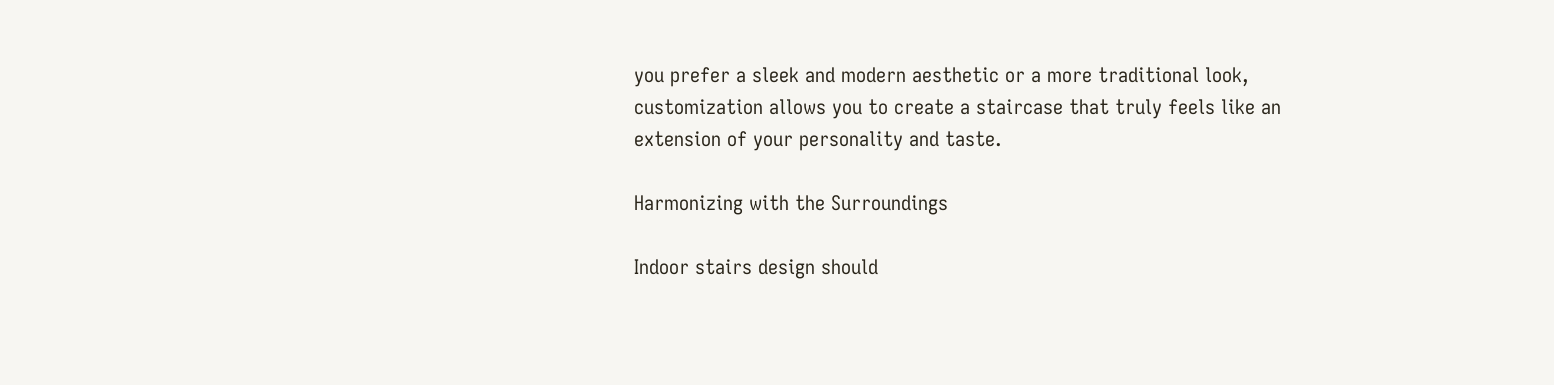you prefer a sleek and modern aesthetic or a more traditional look, customization allows you to create a staircase that truly feels like an extension of your personality and taste.

Harmonizing with the Surroundings

Indoor stairs design should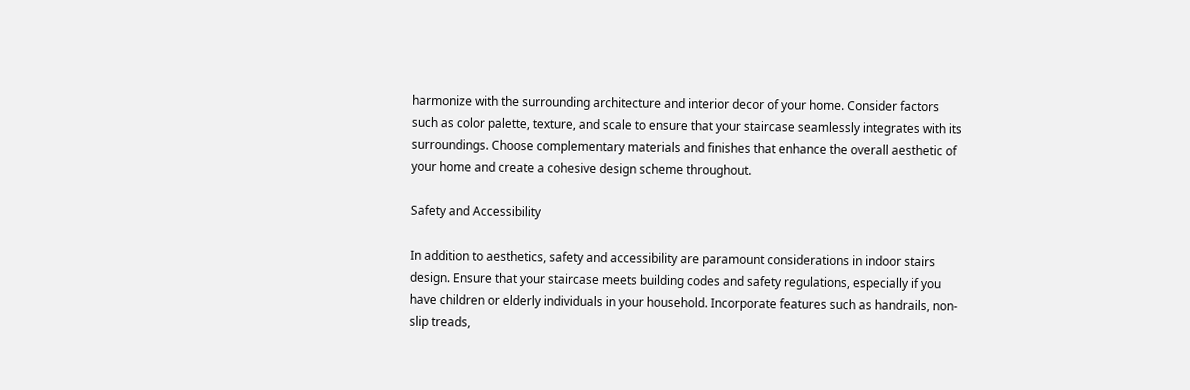harmonize with the surrounding architecture and interior decor of your home. Consider factors such as color palette, texture, and scale to ensure that your staircase seamlessly integrates with its surroundings. Choose complementary materials and finishes that enhance the overall aesthetic of your home and create a cohesive design scheme throughout.

Safety and Accessibility

In addition to aesthetics, safety and accessibility are paramount considerations in indoor stairs design. Ensure that your staircase meets building codes and safety regulations, especially if you have children or elderly individuals in your household. Incorporate features such as handrails, non-slip treads,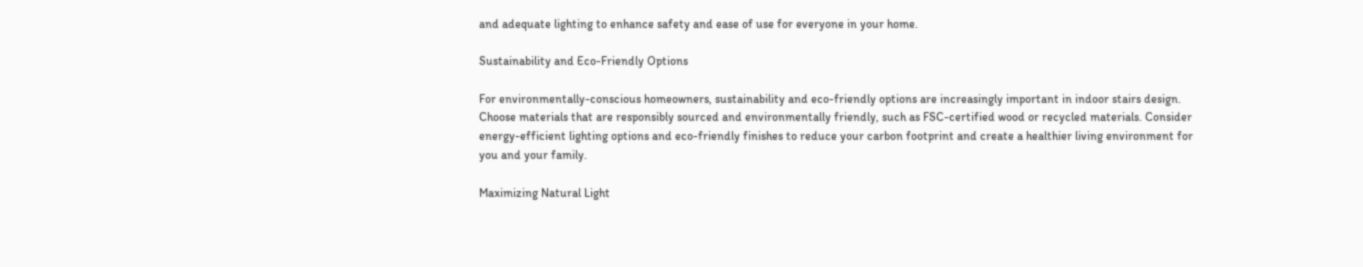and adequate lighting to enhance safety and ease of use for everyone in your home.

Sustainability and Eco-Friendly Options

For environmentally-conscious homeowners, sustainability and eco-friendly options are increasingly important in indoor stairs design. Choose materials that are responsibly sourced and environmentally friendly, such as FSC-certified wood or recycled materials. Consider energy-efficient lighting options and eco-friendly finishes to reduce your carbon footprint and create a healthier living environment for you and your family.

Maximizing Natural Light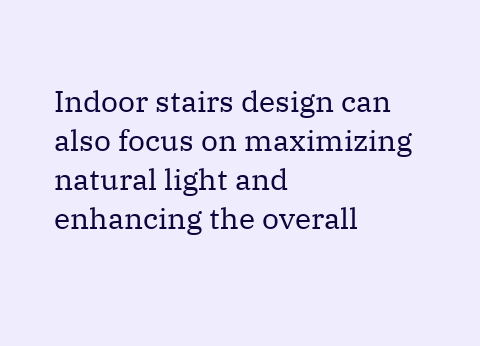Indoor stairs design can also focus on maximizing natural light and enhancing the overall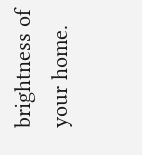brightness of your home.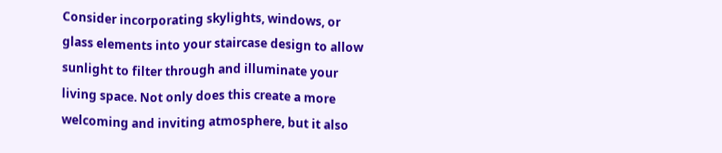Consider incorporating skylights, windows, or glass elements into your staircase design to allow sunlight to filter through and illuminate your living space. Not only does this create a more welcoming and inviting atmosphere, but it also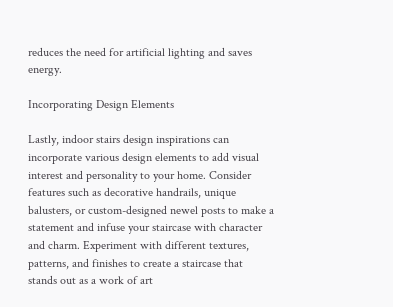reduces the need for artificial lighting and saves energy.

Incorporating Design Elements

Lastly, indoor stairs design inspirations can incorporate various design elements to add visual interest and personality to your home. Consider features such as decorative handrails, unique balusters, or custom-designed newel posts to make a statement and infuse your staircase with character and charm. Experiment with different textures, patterns, and finishes to create a staircase that stands out as a work of art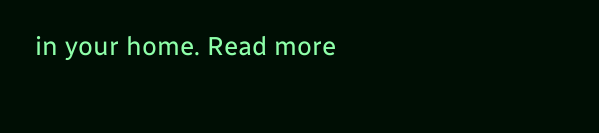in your home. Read more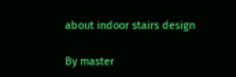about indoor stairs design

By master